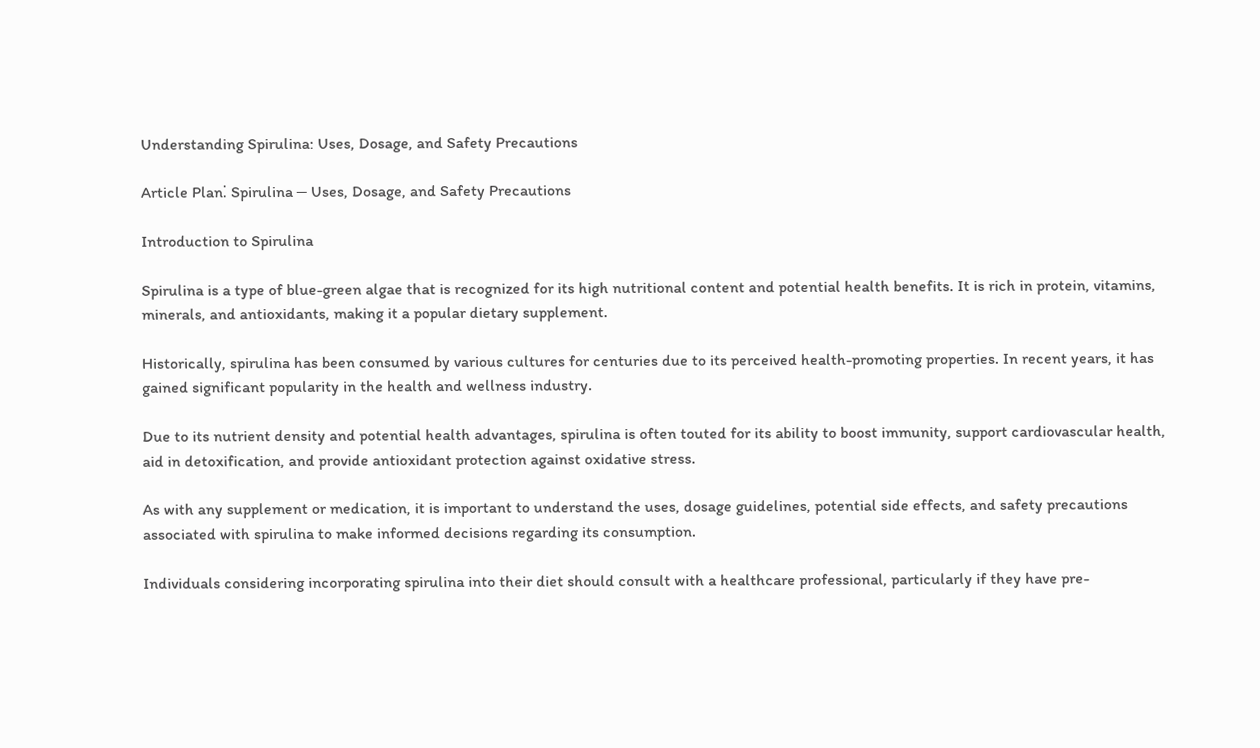Understanding Spirulina: Uses, Dosage, and Safety Precautions

Article Plan⁚ Spirulina ⎯ Uses, Dosage, and Safety Precautions

Introduction to Spirulina

Spirulina is a type of blue-green algae that is recognized for its high nutritional content and potential health benefits. It is rich in protein, vitamins, minerals, and antioxidants, making it a popular dietary supplement.

Historically, spirulina has been consumed by various cultures for centuries due to its perceived health-promoting properties. In recent years, it has gained significant popularity in the health and wellness industry.

Due to its nutrient density and potential health advantages, spirulina is often touted for its ability to boost immunity, support cardiovascular health, aid in detoxification, and provide antioxidant protection against oxidative stress.

As with any supplement or medication, it is important to understand the uses, dosage guidelines, potential side effects, and safety precautions associated with spirulina to make informed decisions regarding its consumption.

Individuals considering incorporating spirulina into their diet should consult with a healthcare professional, particularly if they have pre-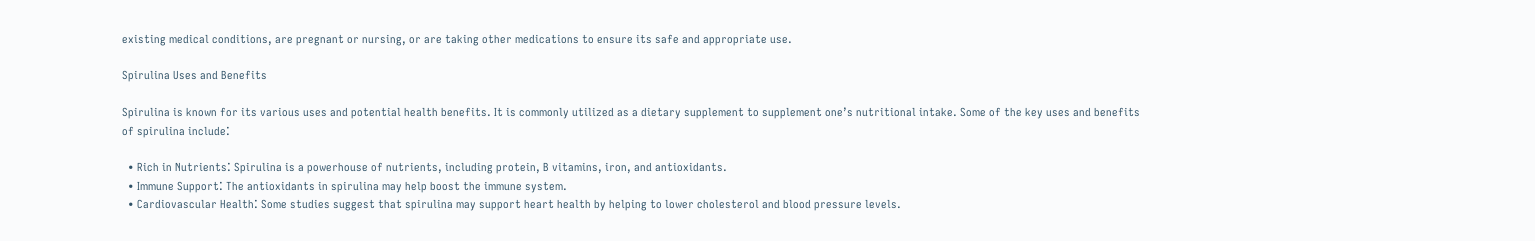existing medical conditions, are pregnant or nursing, or are taking other medications to ensure its safe and appropriate use.

Spirulina Uses and Benefits

Spirulina is known for its various uses and potential health benefits. It is commonly utilized as a dietary supplement to supplement one’s nutritional intake. Some of the key uses and benefits of spirulina include⁚

  • Rich in Nutrients⁚ Spirulina is a powerhouse of nutrients, including protein, B vitamins, iron, and antioxidants.
  • Immune Support⁚ The antioxidants in spirulina may help boost the immune system.
  • Cardiovascular Health⁚ Some studies suggest that spirulina may support heart health by helping to lower cholesterol and blood pressure levels.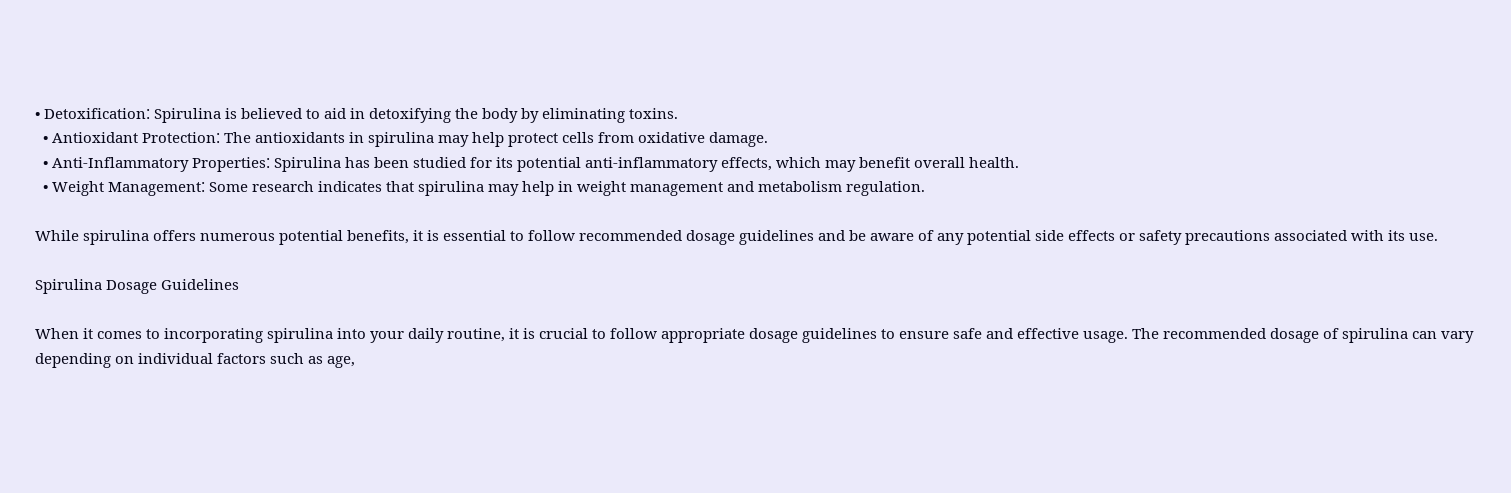• Detoxification⁚ Spirulina is believed to aid in detoxifying the body by eliminating toxins.
  • Antioxidant Protection⁚ The antioxidants in spirulina may help protect cells from oxidative damage.
  • Anti-Inflammatory Properties⁚ Spirulina has been studied for its potential anti-inflammatory effects, which may benefit overall health.
  • Weight Management⁚ Some research indicates that spirulina may help in weight management and metabolism regulation.

While spirulina offers numerous potential benefits, it is essential to follow recommended dosage guidelines and be aware of any potential side effects or safety precautions associated with its use.

Spirulina Dosage Guidelines

When it comes to incorporating spirulina into your daily routine, it is crucial to follow appropriate dosage guidelines to ensure safe and effective usage. The recommended dosage of spirulina can vary depending on individual factors such as age,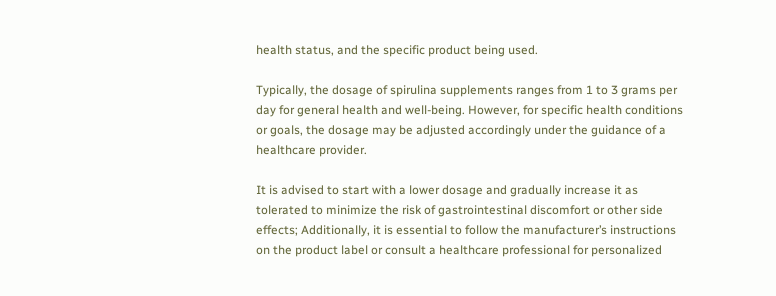health status, and the specific product being used.

Typically, the dosage of spirulina supplements ranges from 1 to 3 grams per day for general health and well-being. However, for specific health conditions or goals, the dosage may be adjusted accordingly under the guidance of a healthcare provider.

It is advised to start with a lower dosage and gradually increase it as tolerated to minimize the risk of gastrointestinal discomfort or other side effects; Additionally, it is essential to follow the manufacturer’s instructions on the product label or consult a healthcare professional for personalized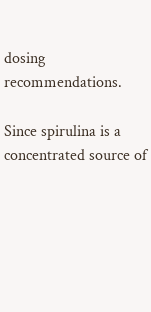dosing recommendations.

Since spirulina is a concentrated source of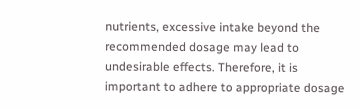nutrients, excessive intake beyond the recommended dosage may lead to undesirable effects. Therefore, it is important to adhere to appropriate dosage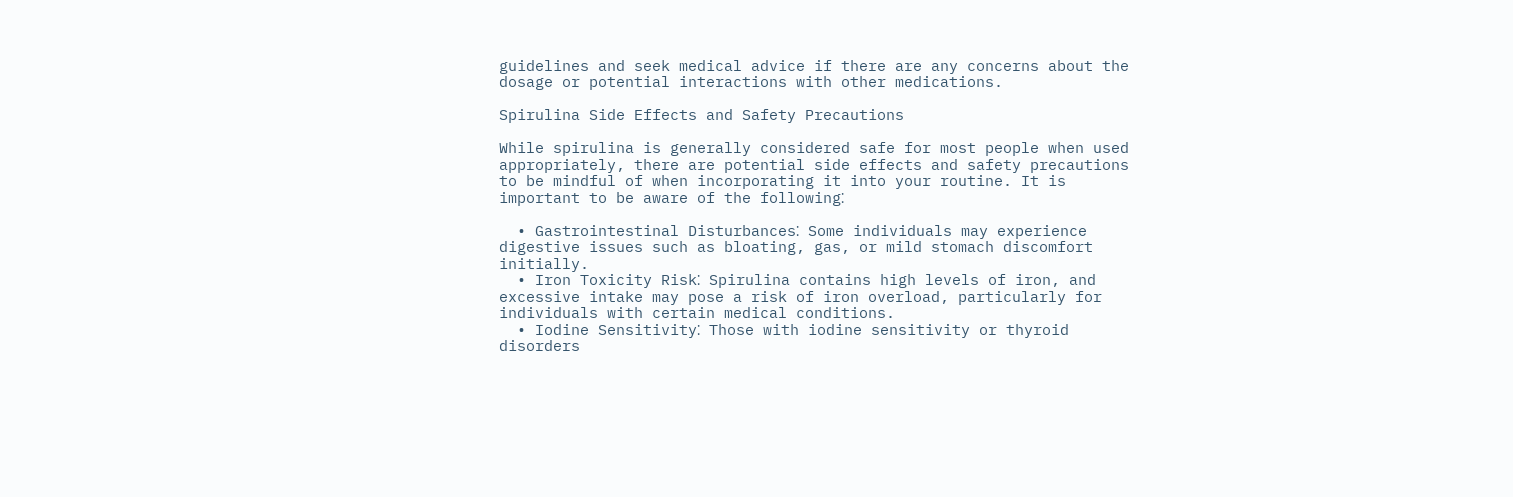guidelines and seek medical advice if there are any concerns about the dosage or potential interactions with other medications.

Spirulina Side Effects and Safety Precautions

While spirulina is generally considered safe for most people when used appropriately, there are potential side effects and safety precautions to be mindful of when incorporating it into your routine. It is important to be aware of the following⁚

  • Gastrointestinal Disturbances⁚ Some individuals may experience digestive issues such as bloating, gas, or mild stomach discomfort initially.
  • Iron Toxicity Risk⁚ Spirulina contains high levels of iron, and excessive intake may pose a risk of iron overload, particularly for individuals with certain medical conditions.
  • Iodine Sensitivity⁚ Those with iodine sensitivity or thyroid disorders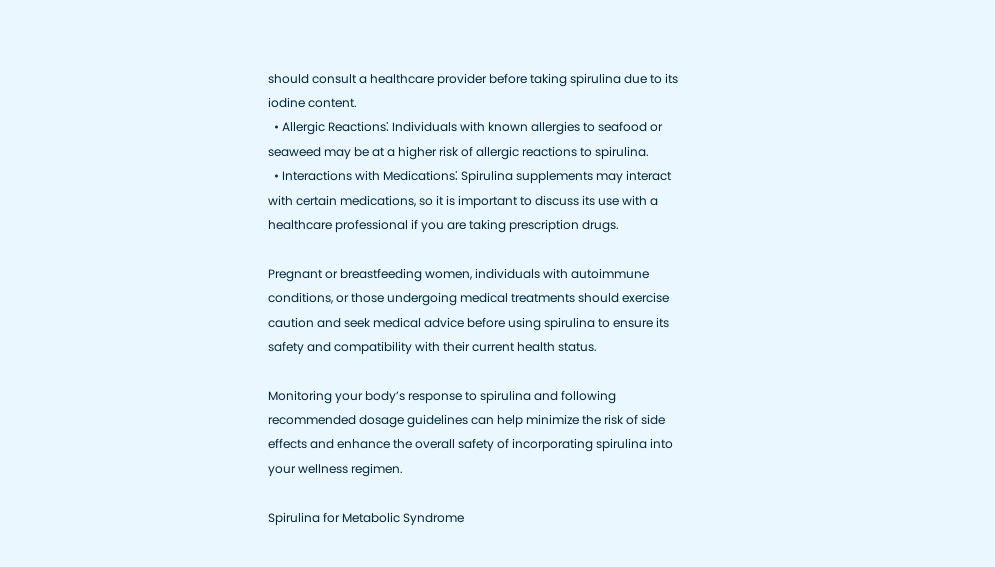should consult a healthcare provider before taking spirulina due to its iodine content.
  • Allergic Reactions⁚ Individuals with known allergies to seafood or seaweed may be at a higher risk of allergic reactions to spirulina.
  • Interactions with Medications⁚ Spirulina supplements may interact with certain medications, so it is important to discuss its use with a healthcare professional if you are taking prescription drugs.

Pregnant or breastfeeding women, individuals with autoimmune conditions, or those undergoing medical treatments should exercise caution and seek medical advice before using spirulina to ensure its safety and compatibility with their current health status.

Monitoring your body’s response to spirulina and following recommended dosage guidelines can help minimize the risk of side effects and enhance the overall safety of incorporating spirulina into your wellness regimen.

Spirulina for Metabolic Syndrome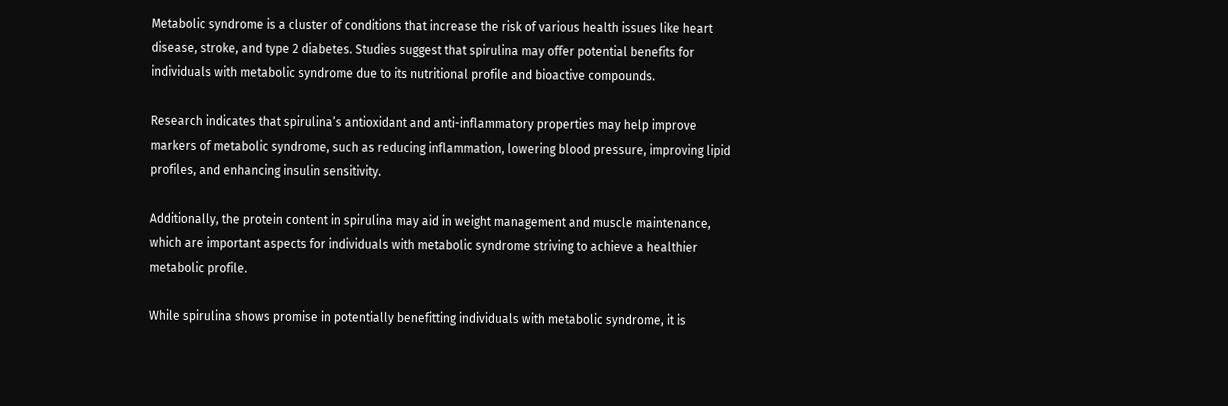Metabolic syndrome is a cluster of conditions that increase the risk of various health issues like heart disease, stroke, and type 2 diabetes. Studies suggest that spirulina may offer potential benefits for individuals with metabolic syndrome due to its nutritional profile and bioactive compounds.

Research indicates that spirulina’s antioxidant and anti-inflammatory properties may help improve markers of metabolic syndrome, such as reducing inflammation, lowering blood pressure, improving lipid profiles, and enhancing insulin sensitivity.

Additionally, the protein content in spirulina may aid in weight management and muscle maintenance, which are important aspects for individuals with metabolic syndrome striving to achieve a healthier metabolic profile.

While spirulina shows promise in potentially benefitting individuals with metabolic syndrome, it is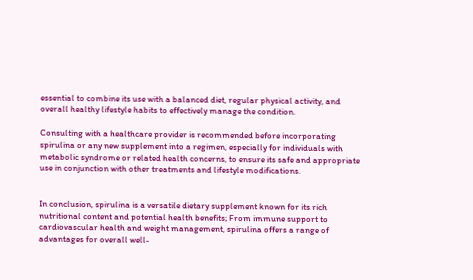essential to combine its use with a balanced diet, regular physical activity, and overall healthy lifestyle habits to effectively manage the condition.

Consulting with a healthcare provider is recommended before incorporating spirulina or any new supplement into a regimen, especially for individuals with metabolic syndrome or related health concerns, to ensure its safe and appropriate use in conjunction with other treatments and lifestyle modifications.


In conclusion, spirulina is a versatile dietary supplement known for its rich nutritional content and potential health benefits; From immune support to cardiovascular health and weight management, spirulina offers a range of advantages for overall well-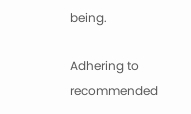being.

Adhering to recommended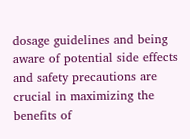dosage guidelines and being aware of potential side effects and safety precautions are crucial in maximizing the benefits of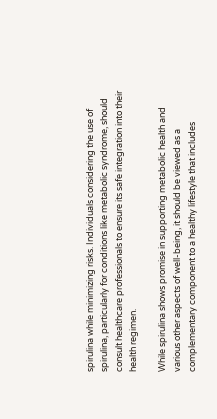spirulina while minimizing risks. Individuals considering the use of spirulina, particularly for conditions like metabolic syndrome, should consult healthcare professionals to ensure its safe integration into their health regimen.

While spirulina shows promise in supporting metabolic health and various other aspects of well-being, it should be viewed as a complementary component to a healthy lifestyle that includes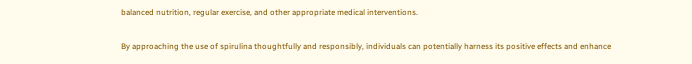balanced nutrition, regular exercise, and other appropriate medical interventions.

By approaching the use of spirulina thoughtfully and responsibly, individuals can potentially harness its positive effects and enhance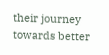their journey towards better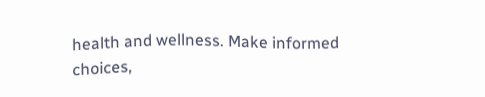health and wellness. Make informed choices,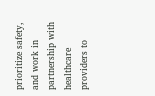prioritize safety, and work in partnership with healthcare providers to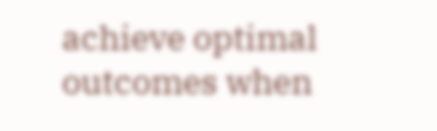achieve optimal outcomes when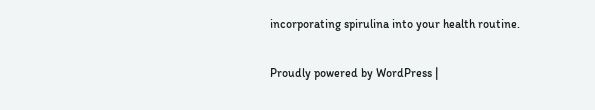incorporating spirulina into your health routine.

Proudly powered by WordPress |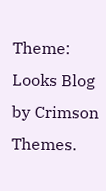Theme: Looks Blog by Crimson Themes.